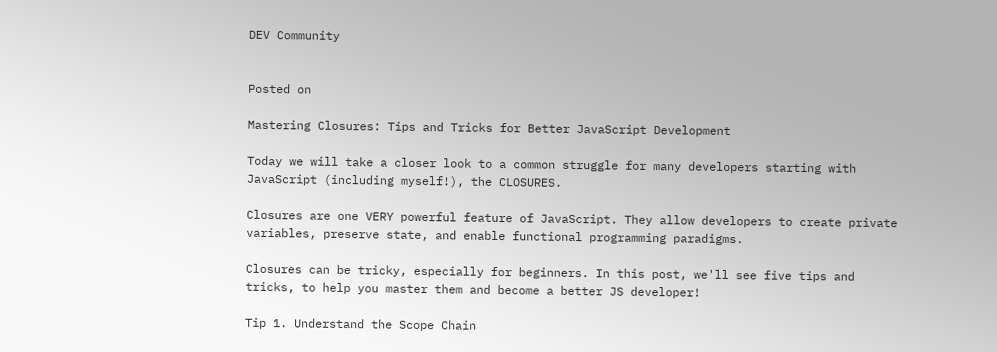DEV Community


Posted on

Mastering Closures: Tips and Tricks for Better JavaScript Development

Today we will take a closer look to a common struggle for many developers starting with JavaScript (including myself!), the CLOSURES.

Closures are one VERY powerful feature of JavaScript. They allow developers to create private variables, preserve state, and enable functional programming paradigms.

Closures can be tricky, especially for beginners. In this post, we'll see five tips and tricks, to help you master them and become a better JS developer!

Tip 1. Understand the Scope Chain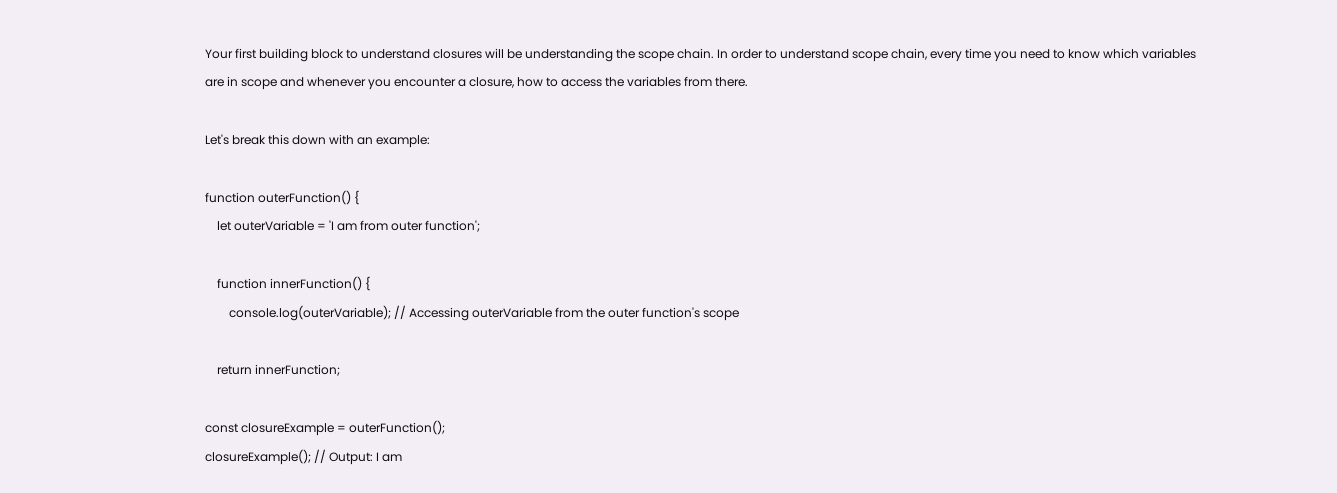Your first building block to understand closures will be understanding the scope chain. In order to understand scope chain, every time you need to know which variables are in scope and whenever you encounter a closure, how to access the variables from there.

Let's break this down with an example:

function outerFunction() {
    let outerVariable = 'I am from outer function';

    function innerFunction() {
        console.log(outerVariable); // Accessing outerVariable from the outer function's scope

    return innerFunction;

const closureExample = outerFunction();
closureExample(); // Output: I am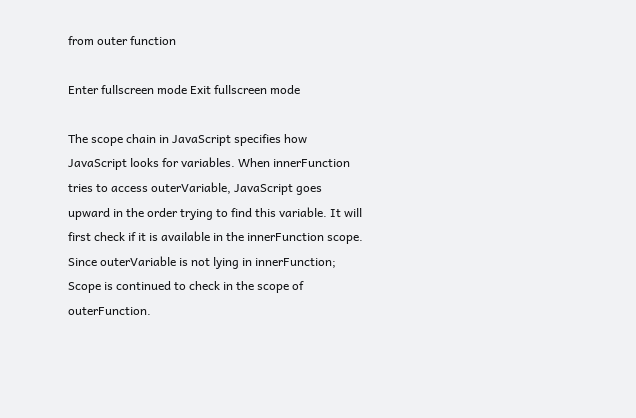from outer function

Enter fullscreen mode Exit fullscreen mode

The scope chain in JavaScript specifies how JavaScript looks for variables. When innerFunction tries to access outerVariable, JavaScript goes upward in the order trying to find this variable. It will first check if it is available in the innerFunction scope. Since outerVariable is not lying in innerFunction; Scope is continued to check in the scope of outerFunction.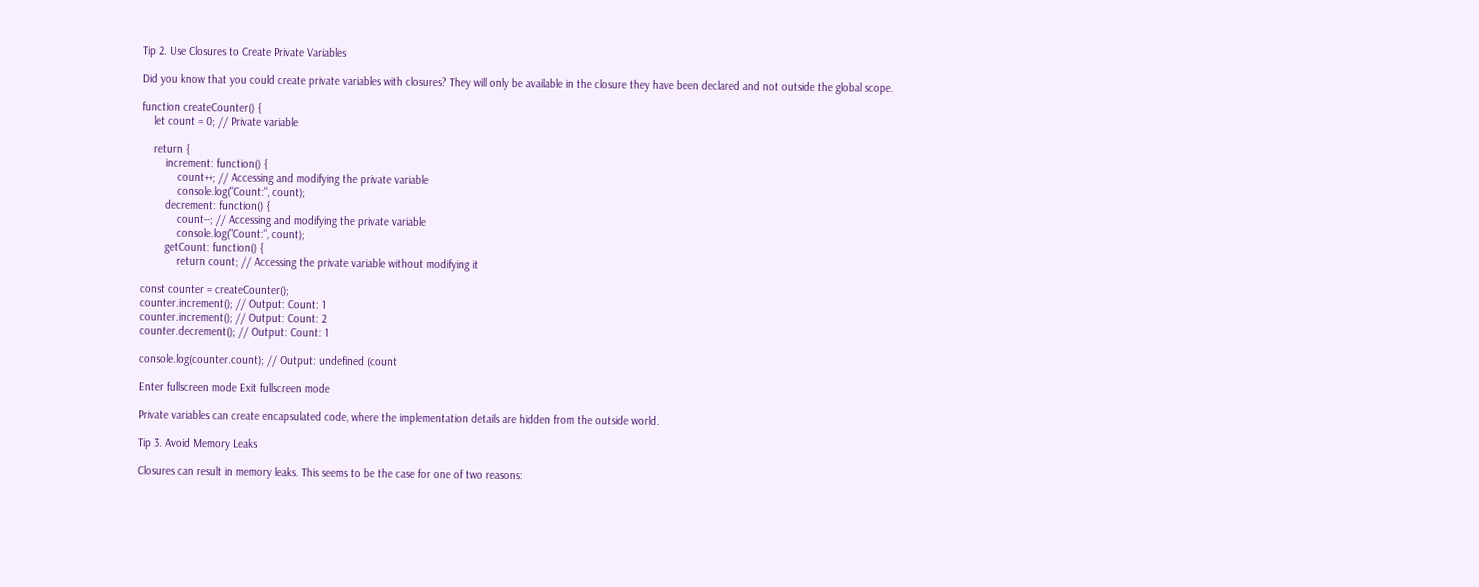Tip 2. Use Closures to Create Private Variables

Did you know that you could create private variables with closures? They will only be available in the closure they have been declared and not outside the global scope.

function createCounter() {
    let count = 0; // Private variable

    return {
        increment: function() {
            count++; // Accessing and modifying the private variable
            console.log("Count:", count);
        decrement: function() {
            count--; // Accessing and modifying the private variable
            console.log("Count:", count);
        getCount: function() {
            return count; // Accessing the private variable without modifying it

const counter = createCounter();
counter.increment(); // Output: Count: 1
counter.increment(); // Output: Count: 2
counter.decrement(); // Output: Count: 1

console.log(counter.count); // Output: undefined (count

Enter fullscreen mode Exit fullscreen mode

Private variables can create encapsulated code, where the implementation details are hidden from the outside world.

Tip 3. Avoid Memory Leaks

Closures can result in memory leaks. This seems to be the case for one of two reasons: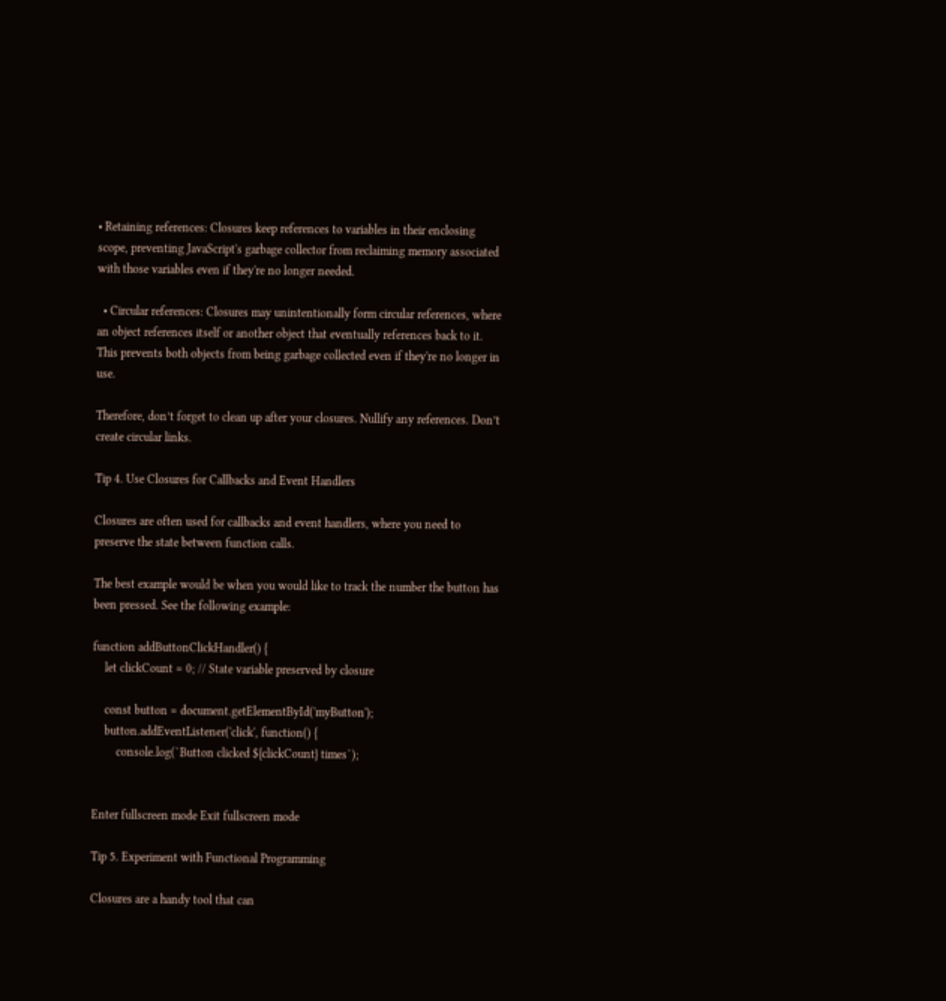• Retaining references: Closures keep references to variables in their enclosing scope, preventing JavaScript's garbage collector from reclaiming memory associated with those variables even if they're no longer needed.

  • Circular references: Closures may unintentionally form circular references, where an object references itself or another object that eventually references back to it. This prevents both objects from being garbage collected even if they're no longer in use.

Therefore, don’t forget to clean up after your closures. Nullify any references. Don’t create circular links.

Tip 4. Use Closures for Callbacks and Event Handlers

Closures are often used for callbacks and event handlers, where you need to preserve the state between function calls.

The best example would be when you would like to track the number the button has been pressed. See the following example:

function addButtonClickHandler() {
    let clickCount = 0; // State variable preserved by closure

    const button = document.getElementById('myButton');
    button.addEventListener('click', function() {
        console.log(`Button clicked ${clickCount} times`);


Enter fullscreen mode Exit fullscreen mode

Tip 5. Experiment with Functional Programming

Closures are a handy tool that can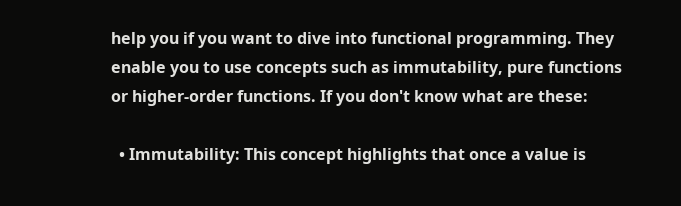help you if you want to dive into functional programming. They enable you to use concepts such as immutability, pure functions or higher-order functions. If you don't know what are these:

  • Immutability: This concept highlights that once a value is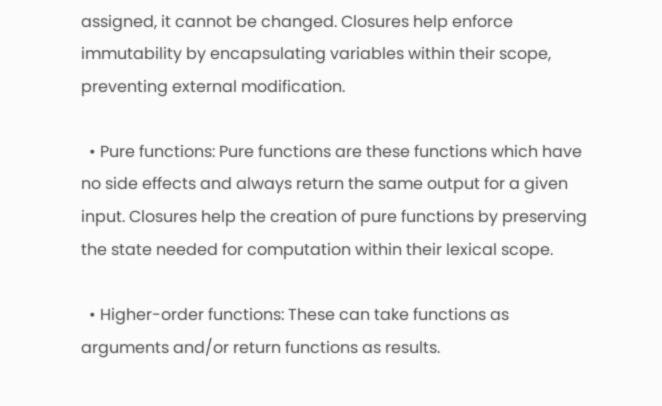assigned, it cannot be changed. Closures help enforce immutability by encapsulating variables within their scope, preventing external modification.

  • Pure functions: Pure functions are these functions which have no side effects and always return the same output for a given input. Closures help the creation of pure functions by preserving the state needed for computation within their lexical scope.

  • Higher-order functions: These can take functions as arguments and/or return functions as results.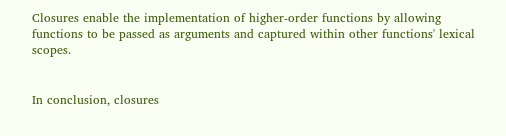Closures enable the implementation of higher-order functions by allowing functions to be passed as arguments and captured within other functions' lexical scopes.


In conclusion, closures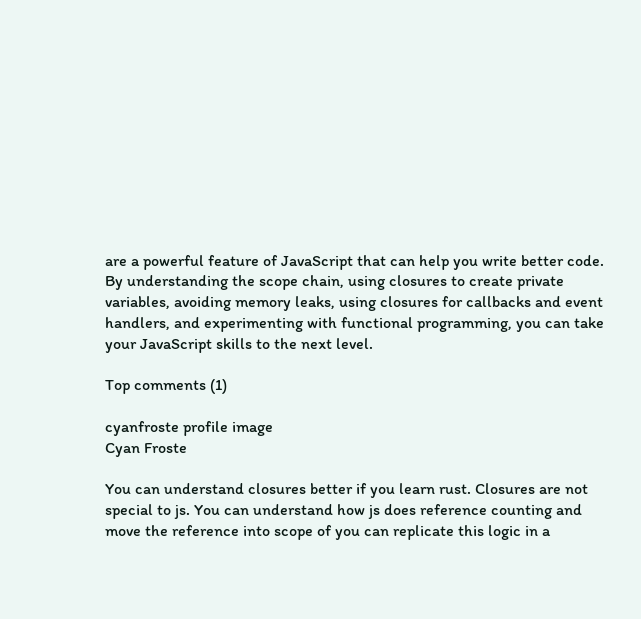are a powerful feature of JavaScript that can help you write better code. By understanding the scope chain, using closures to create private variables, avoiding memory leaks, using closures for callbacks and event handlers, and experimenting with functional programming, you can take your JavaScript skills to the next level.

Top comments (1)

cyanfroste profile image
Cyan Froste

You can understand closures better if you learn rust. Closures are not special to js. You can understand how js does reference counting and move the reference into scope of you can replicate this logic in a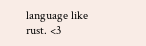language like rust. <3